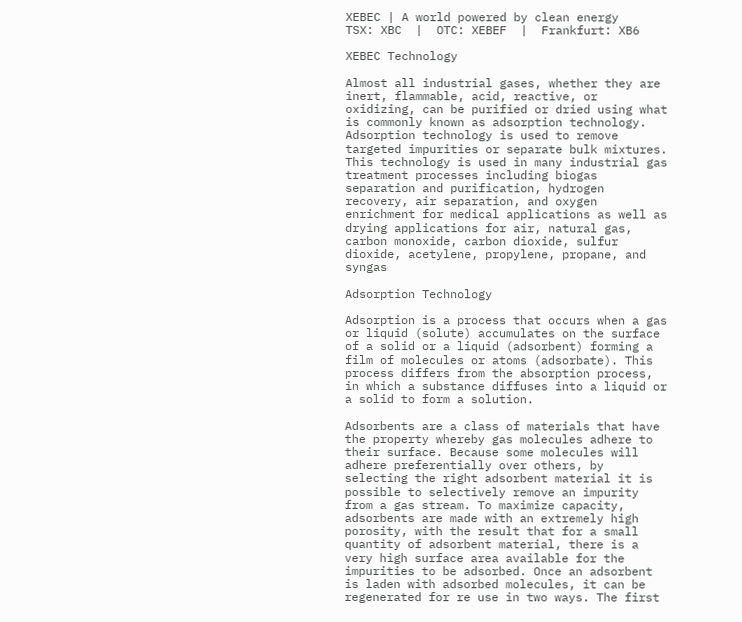XEBEC | A world powered by clean energy
TSX: XBC  |  OTC: XEBEF  |  Frankfurt: XB6

XEBEC Technology

Almost all industrial gases, whether they are inert, flammable, acid, reactive, or oxidizing, can be purified or dried using what is commonly known as adsorption technology. Adsorption technology is used to remove targeted impurities or separate bulk mixtures. This technology is used in many industrial gas treatment processes including biogas separation and purification, hydrogen recovery, air separation, and oxygen enrichment for medical applications as well as drying applications for air, natural gas, carbon monoxide, carbon dioxide, sulfur dioxide, acetylene, propylene, propane, and syngas

Adsorption Technology

Adsorption is a process that occurs when a gas or liquid (solute) accumulates on the surface of a solid or a liquid (adsorbent) forming a film of molecules or atoms (adsorbate). This process differs from the absorption process, in which a substance diffuses into a liquid or a solid to form a solution.

Adsorbents are a class of materials that have the property whereby gas molecules adhere to their surface. Because some molecules will adhere preferentially over others, by selecting the right adsorbent material it is possible to selectively remove an impurity from a gas stream. To maximize capacity, adsorbents are made with an extremely high porosity, with the result that for a small quantity of adsorbent material, there is a very high surface area available for the impurities to be adsorbed. Once an adsorbent is laden with adsorbed molecules, it can be regenerated for re use in two ways. The first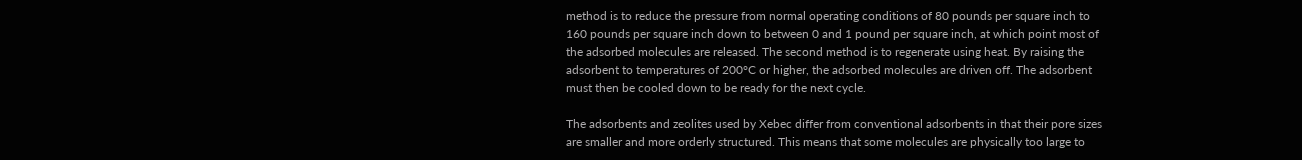method is to reduce the pressure from normal operating conditions of 80 pounds per square inch to 160 pounds per square inch down to between 0 and 1 pound per square inch, at which point most of the adsorbed molecules are released. The second method is to regenerate using heat. By raising the adsorbent to temperatures of 200°C or higher, the adsorbed molecules are driven off. The adsorbent must then be cooled down to be ready for the next cycle.

The adsorbents and zeolites used by Xebec differ from conventional adsorbents in that their pore sizes are smaller and more orderly structured. This means that some molecules are physically too large to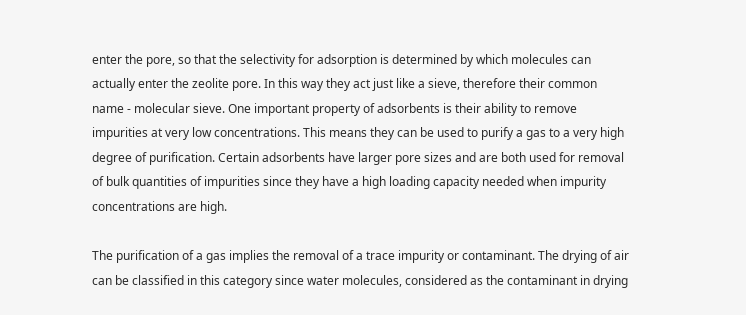enter the pore, so that the selectivity for adsorption is determined by which molecules can actually enter the zeolite pore. In this way they act just like a sieve, therefore their common name - molecular sieve. One important property of adsorbents is their ability to remove impurities at very low concentrations. This means they can be used to purify a gas to a very high degree of purification. Certain adsorbents have larger pore sizes and are both used for removal of bulk quantities of impurities since they have a high loading capacity needed when impurity concentrations are high.

The purification of a gas implies the removal of a trace impurity or contaminant. The drying of air can be classified in this category since water molecules, considered as the contaminant in drying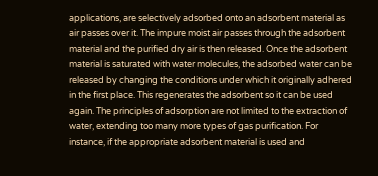applications, are selectively adsorbed onto an adsorbent material as air passes over it. The impure moist air passes through the adsorbent material and the purified dry air is then released. Once the adsorbent material is saturated with water molecules, the adsorbed water can be released by changing the conditions under which it originally adhered in the first place. This regenerates the adsorbent so it can be used again. The principles of adsorption are not limited to the extraction of water, extending too many more types of gas purification. For instance, if the appropriate adsorbent material is used and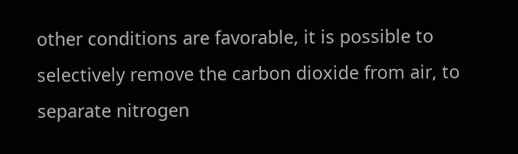other conditions are favorable, it is possible to selectively remove the carbon dioxide from air, to separate nitrogen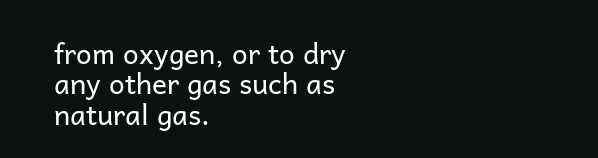from oxygen, or to dry any other gas such as natural gas.